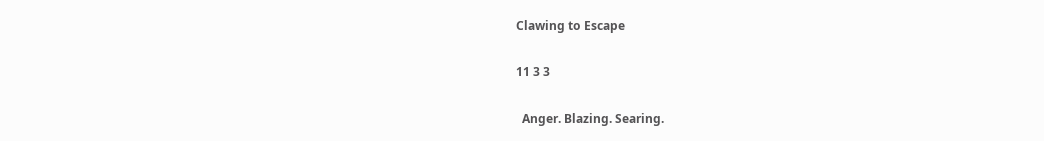Clawing to Escape

11 3 3

  Anger. Blazing. Searing.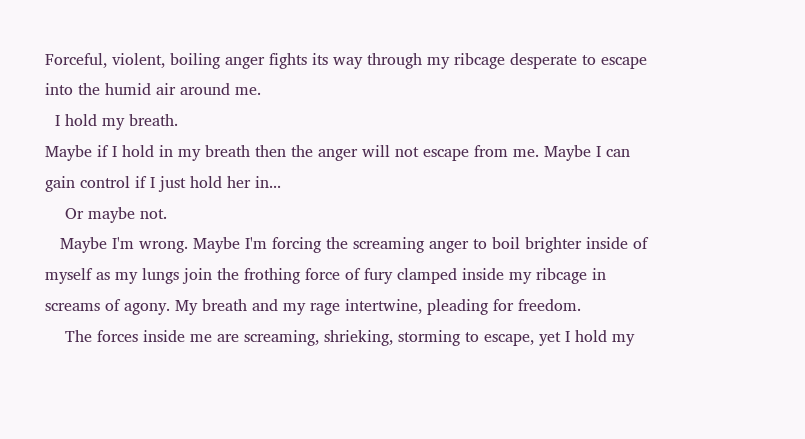Forceful, violent, boiling anger fights its way through my ribcage desperate to escape into the humid air around me.
  I hold my breath.
Maybe if I hold in my breath then the anger will not escape from me. Maybe I can gain control if I just hold her in...
    Or maybe not.
   Maybe I'm wrong. Maybe I'm forcing the screaming anger to boil brighter inside of myself as my lungs join the frothing force of fury clamped inside my ribcage in screams of agony. My breath and my rage intertwine, pleading for freedom.
    The forces inside me are screaming, shrieking, storming to escape, yet I hold my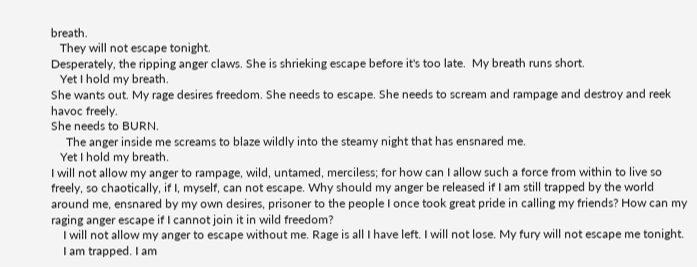breath.
   They will not escape tonight.
Desperately, the ripping anger claws. She is shrieking escape before it's too late.  My breath runs short.
   Yet I hold my breath.
She wants out. My rage desires freedom. She needs to escape. She needs to scream and rampage and destroy and reek havoc freely.
She needs to BURN.
     The anger inside me screams to blaze wildly into the steamy night that has ensnared me.
   Yet I hold my breath.
I will not allow my anger to rampage, wild, untamed, merciless; for how can I allow such a force from within to live so freely, so chaotically, if I, myself, can not escape. Why should my anger be released if I am still trapped by the world around me, ensnared by my own desires, prisoner to the people I once took great pride in calling my friends? How can my raging anger escape if I cannot join it in wild freedom?
    I will not allow my anger to escape without me. Rage is all I have left. I will not lose. My fury will not escape me tonight.
    I am trapped. I am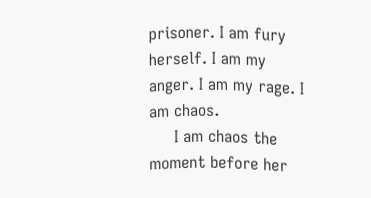prisoner. I am fury herself. I am my anger. I am my rage. I am chaos.
     I am chaos the moment before her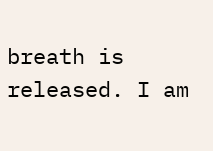breath is released. I am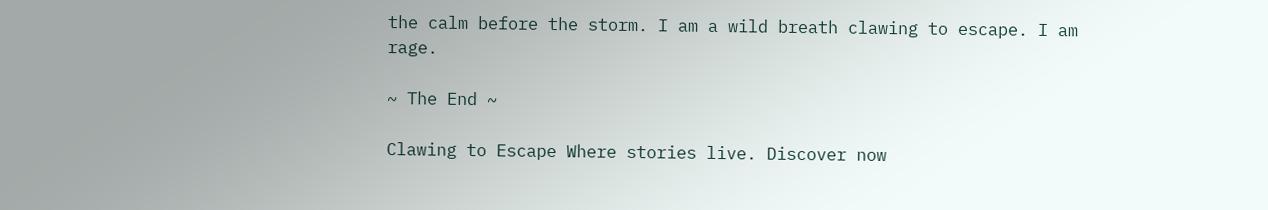the calm before the storm. I am a wild breath clawing to escape. I am rage.

~ The End ~

Clawing to Escape Where stories live. Discover now